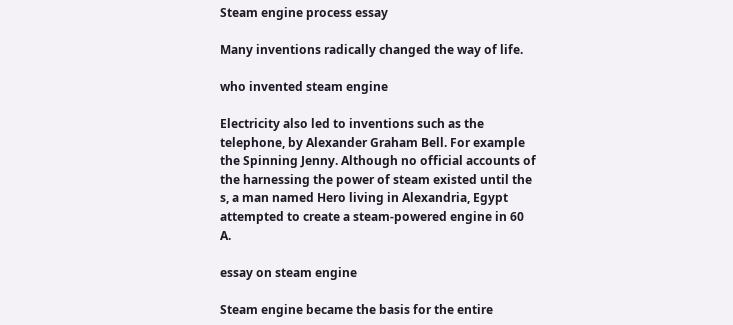Steam engine process essay

Many inventions radically changed the way of life.

who invented steam engine

Electricity also led to inventions such as the telephone, by Alexander Graham Bell. For example the Spinning Jenny. Although no official accounts of the harnessing the power of steam existed until the s, a man named Hero living in Alexandria, Egypt attempted to create a steam-powered engine in 60 A.

essay on steam engine

Steam engine became the basis for the entire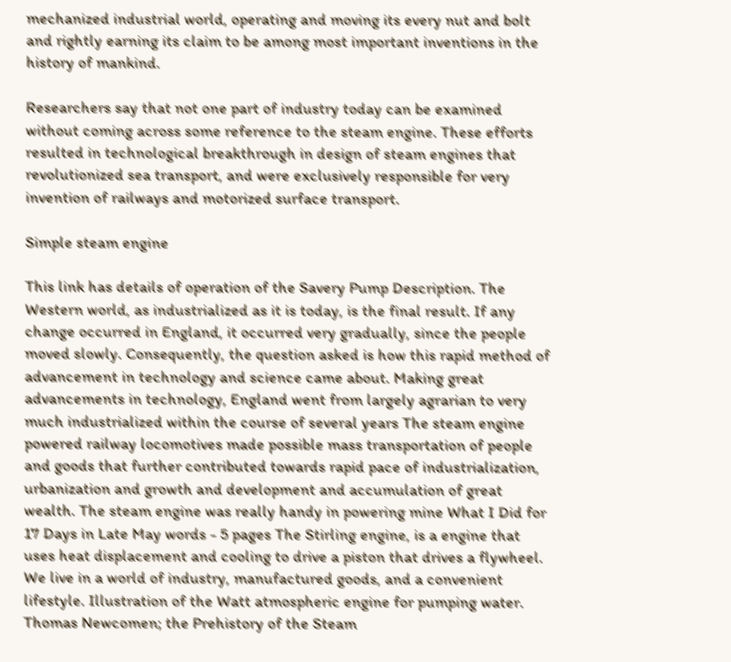mechanized industrial world, operating and moving its every nut and bolt and rightly earning its claim to be among most important inventions in the history of mankind.

Researchers say that not one part of industry today can be examined without coming across some reference to the steam engine. These efforts resulted in technological breakthrough in design of steam engines that revolutionized sea transport, and were exclusively responsible for very invention of railways and motorized surface transport.

Simple steam engine

This link has details of operation of the Savery Pump Description. The Western world, as industrialized as it is today, is the final result. If any change occurred in England, it occurred very gradually, since the people moved slowly. Consequently, the question asked is how this rapid method of advancement in technology and science came about. Making great advancements in technology, England went from largely agrarian to very much industrialized within the course of several years The steam engine powered railway locomotives made possible mass transportation of people and goods that further contributed towards rapid pace of industrialization, urbanization and growth and development and accumulation of great wealth. The steam engine was really handy in powering mine What I Did for 17 Days in Late May words - 5 pages The Stirling engine, is a engine that uses heat displacement and cooling to drive a piston that drives a flywheel. We live in a world of industry, manufactured goods, and a convenient lifestyle. Illustration of the Watt atmospheric engine for pumping water. Thomas Newcomen; the Prehistory of the Steam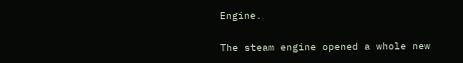Engine.

The steam engine opened a whole new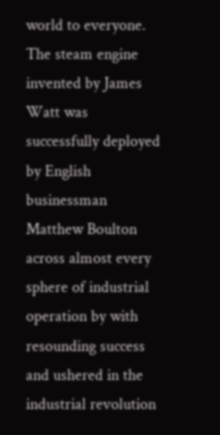world to everyone. The steam engine invented by James Watt was successfully deployed by English businessman Matthew Boulton across almost every sphere of industrial operation by with resounding success and ushered in the industrial revolution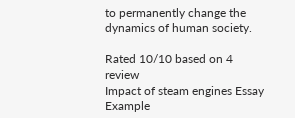to permanently change the dynamics of human society.

Rated 10/10 based on 4 review
Impact of steam engines Essay Example